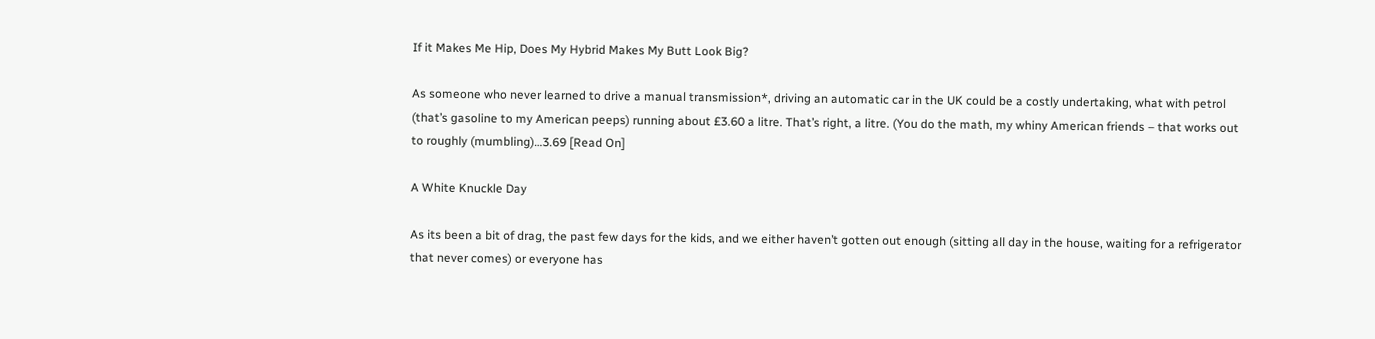If it Makes Me Hip, Does My Hybrid Makes My Butt Look Big?

As someone who never learned to drive a manual transmission*, driving an automatic car in the UK could be a costly undertaking, what with petrol (that’s gasoline to my American peeps) running about £3.60 a litre. That’s right, a litre. (You do the math, my whiny American friends – that works out to roughly (mumbling)…3.69 [Read On]

A White Knuckle Day

As its been a bit of drag, the past few days for the kids, and we either haven’t gotten out enough (sitting all day in the house, waiting for a refrigerator that never comes) or everyone has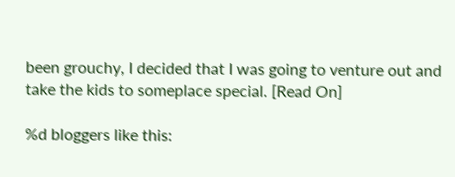been grouchy, I decided that I was going to venture out and take the kids to someplace special. [Read On]

%d bloggers like this: